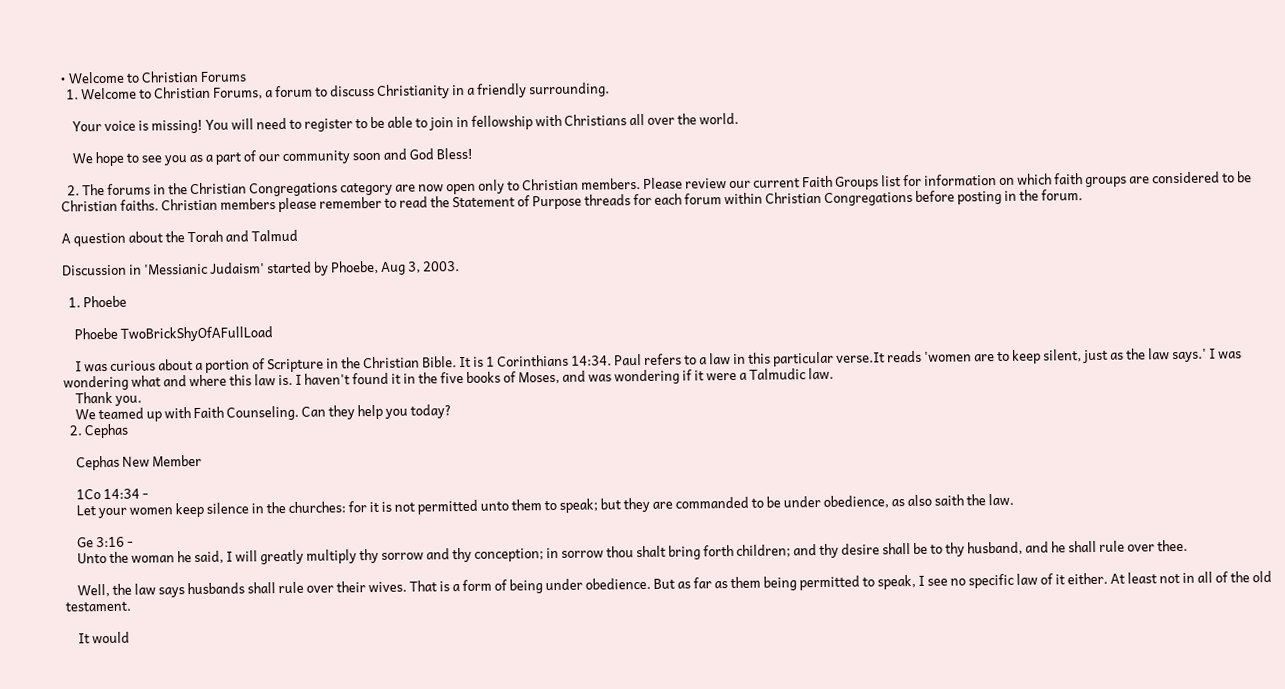• Welcome to Christian Forums
  1. Welcome to Christian Forums, a forum to discuss Christianity in a friendly surrounding.

    Your voice is missing! You will need to register to be able to join in fellowship with Christians all over the world.

    We hope to see you as a part of our community soon and God Bless!

  2. The forums in the Christian Congregations category are now open only to Christian members. Please review our current Faith Groups list for information on which faith groups are considered to be Christian faiths. Christian members please remember to read the Statement of Purpose threads for each forum within Christian Congregations before posting in the forum.

A question about the Torah and Talmud

Discussion in 'Messianic Judaism' started by Phoebe, Aug 3, 2003.

  1. Phoebe

    Phoebe TwoBrickShyOfAFullLoad

    I was curious about a portion of Scripture in the Christian Bible. It is 1 Corinthians 14:34. Paul refers to a law in this particular verse.It reads 'women are to keep silent, just as the law says.' I was wondering what and where this law is. I haven't found it in the five books of Moses, and was wondering if it were a Talmudic law.
    Thank you.
    We teamed up with Faith Counseling. Can they help you today?
  2. Cephas

    Cephas New Member

    1Co 14:34 -
    Let your women keep silence in the churches: for it is not permitted unto them to speak; but they are commanded to be under obedience, as also saith the law.

    Ge 3:16 -
    Unto the woman he said, I will greatly multiply thy sorrow and thy conception; in sorrow thou shalt bring forth children; and thy desire shall be to thy husband, and he shall rule over thee.

    Well, the law says husbands shall rule over their wives. That is a form of being under obedience. But as far as them being permitted to speak, I see no specific law of it either. At least not in all of the old testament.

    It would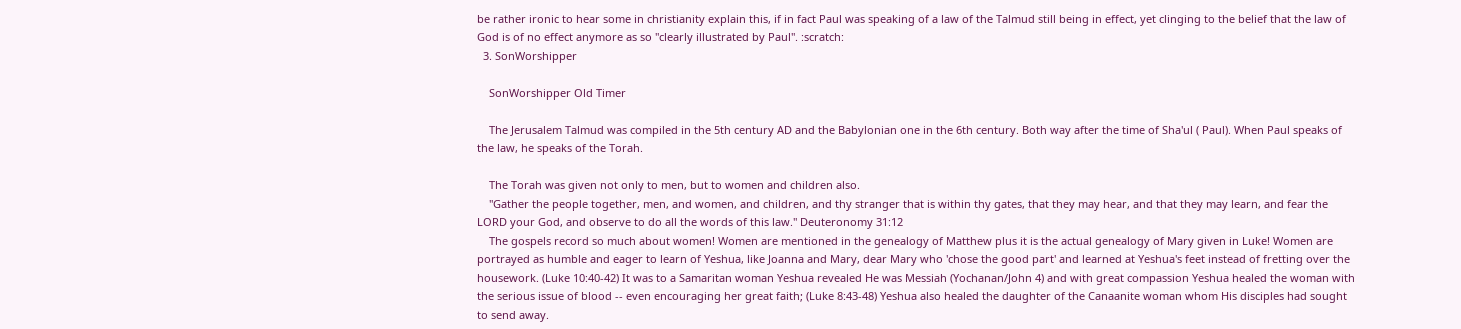be rather ironic to hear some in christianity explain this, if in fact Paul was speaking of a law of the Talmud still being in effect, yet clinging to the belief that the law of God is of no effect anymore as so "clearly illustrated by Paul". :scratch:
  3. SonWorshipper

    SonWorshipper Old Timer

    The Jerusalem Talmud was compiled in the 5th century AD and the Babylonian one in the 6th century. Both way after the time of Sha'ul ( Paul). When Paul speaks of the law, he speaks of the Torah.

    The Torah was given not only to men, but to women and children also.
    "Gather the people together, men, and women, and children, and thy stranger that is within thy gates, that they may hear, and that they may learn, and fear the LORD your God, and observe to do all the words of this law." Deuteronomy 31:12
    The gospels record so much about women! Women are mentioned in the genealogy of Matthew plus it is the actual genealogy of Mary given in Luke! Women are portrayed as humble and eager to learn of Yeshua, like Joanna and Mary, dear Mary who 'chose the good part' and learned at Yeshua's feet instead of fretting over the housework. (Luke 10:40-42) It was to a Samaritan woman Yeshua revealed He was Messiah (Yochanan/John 4) and with great compassion Yeshua healed the woman with the serious issue of blood -- even encouraging her great faith; (Luke 8:43-48) Yeshua also healed the daughter of the Canaanite woman whom His disciples had sought to send away.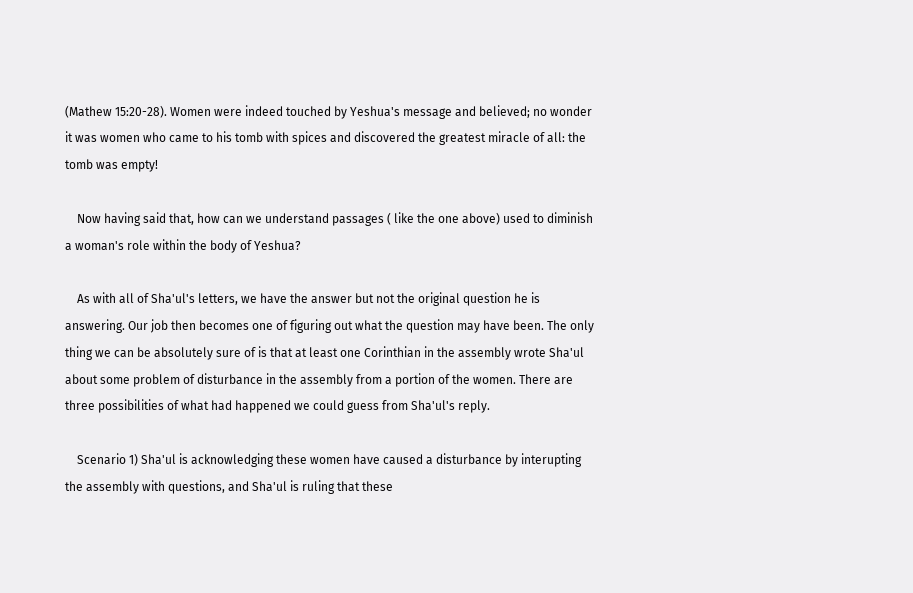(Mathew 15:20-28). Women were indeed touched by Yeshua's message and believed; no wonder it was women who came to his tomb with spices and discovered the greatest miracle of all: the tomb was empty!

    Now having said that, how can we understand passages ( like the one above) used to diminish a woman's role within the body of Yeshua?

    As with all of Sha'ul's letters, we have the answer but not the original question he is answering. Our job then becomes one of figuring out what the question may have been. The only thing we can be absolutely sure of is that at least one Corinthian in the assembly wrote Sha'ul about some problem of disturbance in the assembly from a portion of the women. There are three possibilities of what had happened we could guess from Sha'ul's reply.

    Scenario 1) Sha'ul is acknowledging these women have caused a disturbance by interupting the assembly with questions, and Sha'ul is ruling that these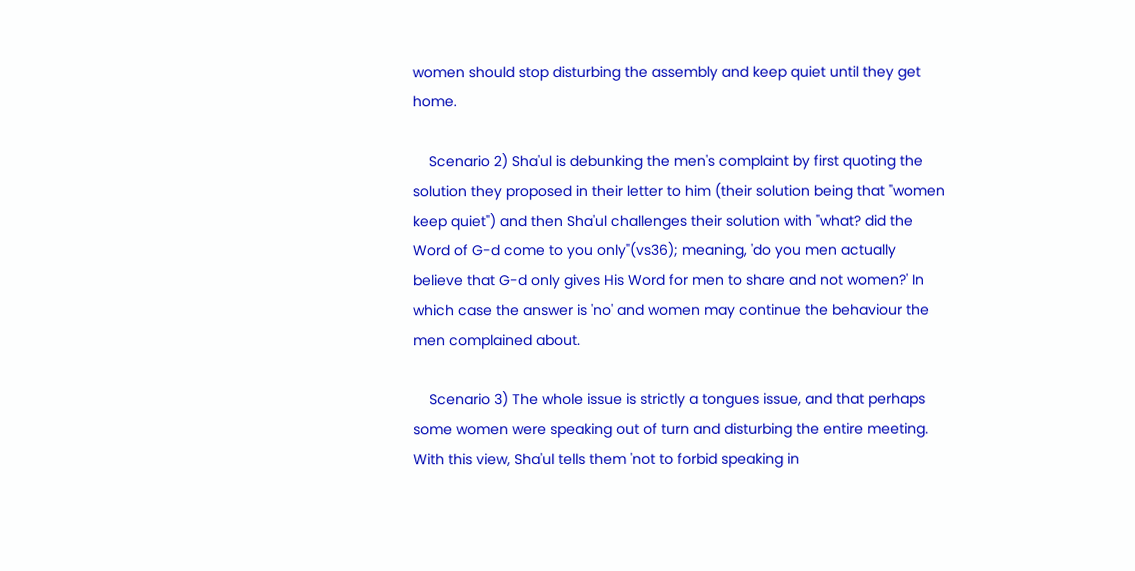women should stop disturbing the assembly and keep quiet until they get home.

    Scenario 2) Sha'ul is debunking the men's complaint by first quoting the solution they proposed in their letter to him (their solution being that "women keep quiet") and then Sha'ul challenges their solution with "what? did the Word of G-d come to you only"(vs36); meaning, 'do you men actually believe that G-d only gives His Word for men to share and not women?' In which case the answer is 'no' and women may continue the behaviour the men complained about.

    Scenario 3) The whole issue is strictly a tongues issue, and that perhaps some women were speaking out of turn and disturbing the entire meeting. With this view, Sha'ul tells them 'not to forbid speaking in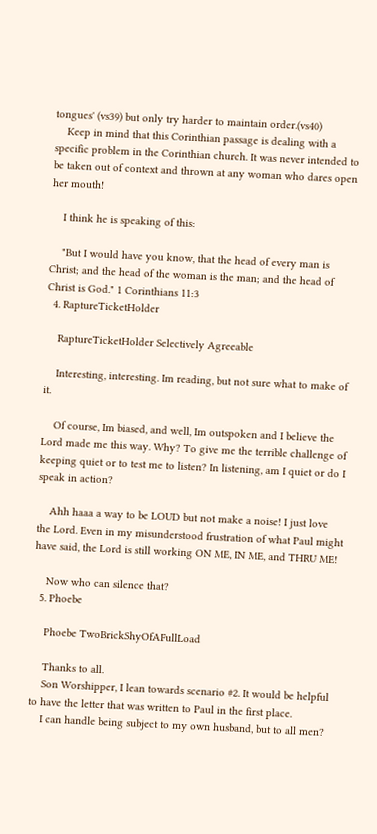tongues' (vs39) but only try harder to maintain order.(vs40)
    Keep in mind that this Corinthian passage is dealing with a specific problem in the Corinthian church. It was never intended to be taken out of context and thrown at any woman who dares open her mouth!

    I think he is speaking of this:

    "But I would have you know, that the head of every man is Christ; and the head of the woman is the man; and the head of Christ is God." 1 Corinthians 11:3
  4. RaptureTicketHolder

    RaptureTicketHolder Selectively Agreeable

    Interesting, interesting. Im reading, but not sure what to make of it.

    Of course, Im biased, and well, Im outspoken and I believe the Lord made me this way. Why? To give me the terrible challenge of keeping quiet or to test me to listen? In listening, am I quiet or do I speak in action?

    Ahh haaa a way to be LOUD but not make a noise! I just love the Lord. Even in my misunderstood frustration of what Paul might have said, the Lord is still working ON ME, IN ME, and THRU ME!

    Now who can silence that?
  5. Phoebe

    Phoebe TwoBrickShyOfAFullLoad

    Thanks to all.
    Son Worshipper, I lean towards scenario #2. It would be helpful to have the letter that was written to Paul in the first place.
    I can handle being subject to my own husband, but to all men?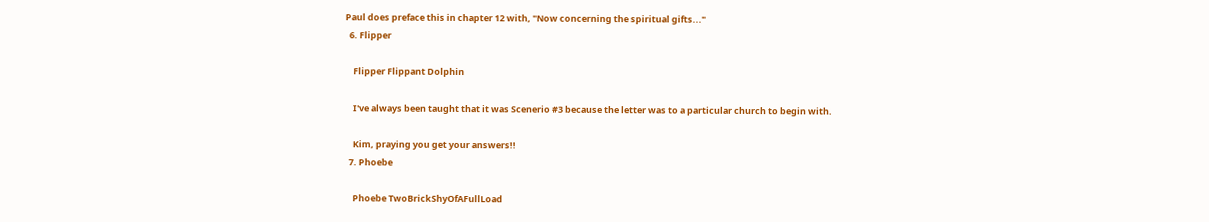Paul does preface this in chapter 12 with, "Now concerning the spiritual gifts..."
  6. Flipper

    Flipper Flippant Dolphin

    I've always been taught that it was Scenerio #3 because the letter was to a particular church to begin with.

    Kim, praying you get your answers!!
  7. Phoebe

    Phoebe TwoBrickShyOfAFullLoad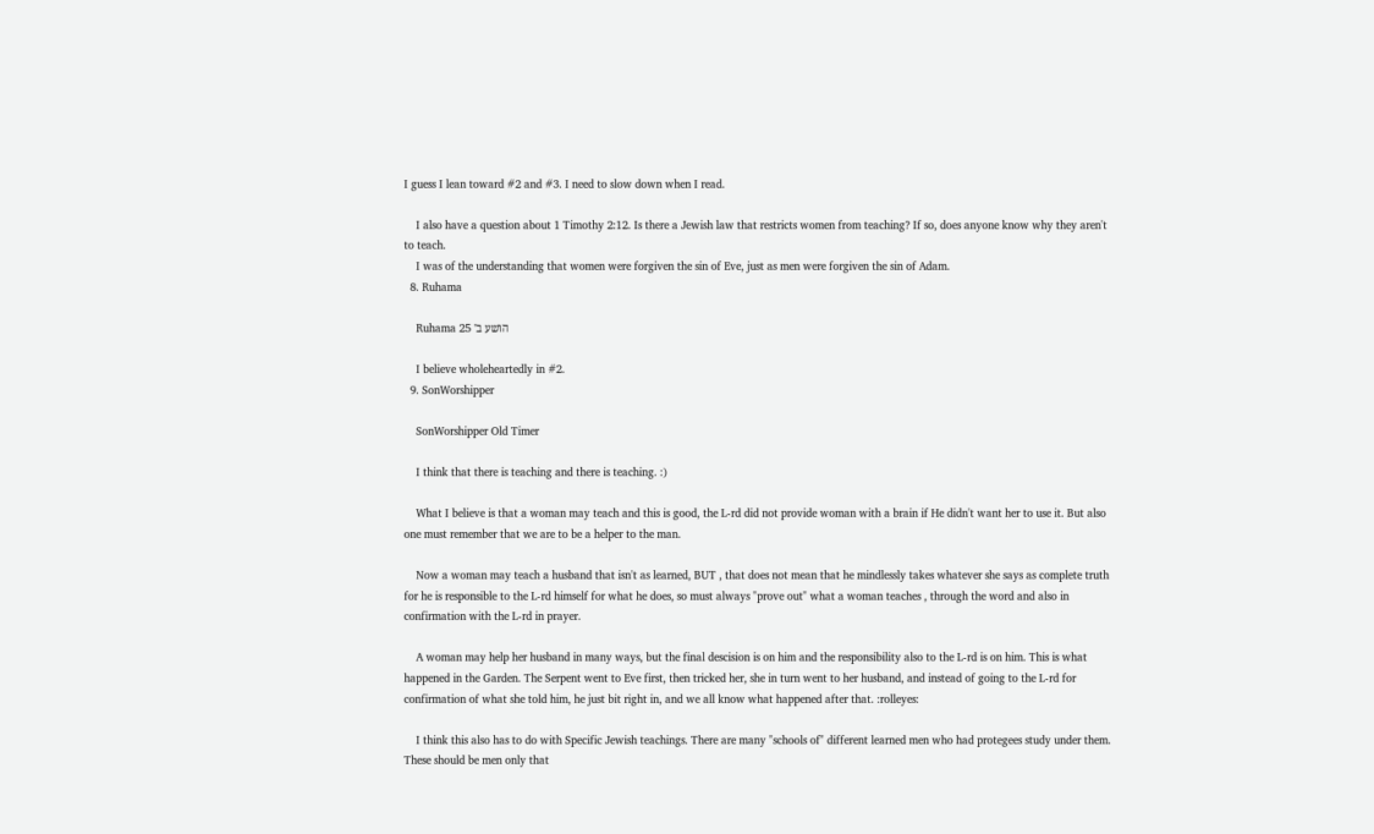I guess I lean toward #2 and #3. I need to slow down when I read.

    I also have a question about 1 Timothy 2:12. Is there a Jewish law that restricts women from teaching? If so, does anyone know why they aren't to teach.
    I was of the understanding that women were forgiven the sin of Eve, just as men were forgiven the sin of Adam.
  8. Ruhama

    Ruhama 25 'הושע ב

    I believe wholeheartedly in #2.
  9. SonWorshipper

    SonWorshipper Old Timer

    I think that there is teaching and there is teaching. :)

    What I believe is that a woman may teach and this is good, the L-rd did not provide woman with a brain if He didn't want her to use it. But also one must remember that we are to be a helper to the man.

    Now a woman may teach a husband that isn't as learned, BUT , that does not mean that he mindlessly takes whatever she says as complete truth for he is responsible to the L-rd himself for what he does, so must always "prove out" what a woman teaches , through the word and also in confirmation with the L-rd in prayer.

    A woman may help her husband in many ways, but the final descision is on him and the responsibility also to the L-rd is on him. This is what happened in the Garden. The Serpent went to Eve first, then tricked her, she in turn went to her husband, and instead of going to the L-rd for confirmation of what she told him, he just bit right in, and we all know what happened after that. :rolleyes:

    I think this also has to do with Specific Jewish teachings. There are many "schools of" different learned men who had protegees study under them. These should be men only that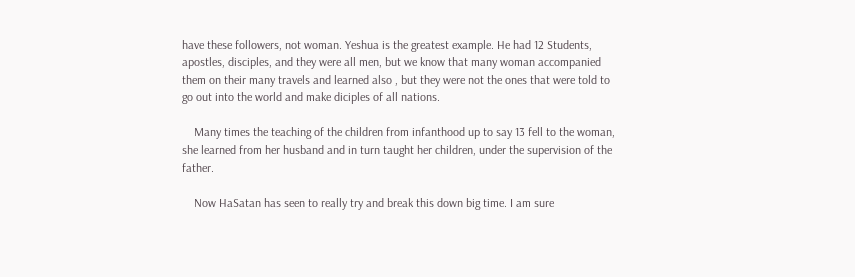have these followers, not woman. Yeshua is the greatest example. He had 12 Students, apostles, disciples, and they were all men, but we know that many woman accompanied them on their many travels and learned also , but they were not the ones that were told to go out into the world and make diciples of all nations.

    Many times the teaching of the children from infanthood up to say 13 fell to the woman, she learned from her husband and in turn taught her children, under the supervision of the father.

    Now HaSatan has seen to really try and break this down big time. I am sure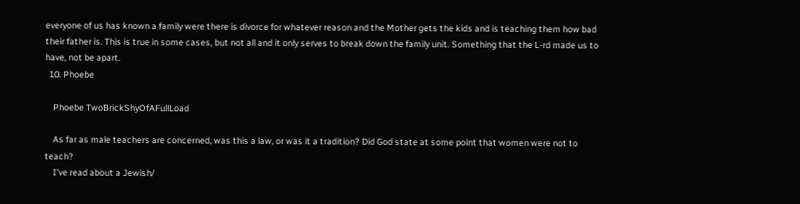everyone of us has known a family were there is divorce for whatever reason and the Mother gets the kids and is teaching them how bad their father is. This is true in some cases, but not all and it only serves to break down the family unit. Something that the L-rd made us to have, not be apart.
  10. Phoebe

    Phoebe TwoBrickShyOfAFullLoad

    As far as male teachers are concerned, was this a law, or was it a tradition? Did God state at some point that women were not to teach?
    I've read about a Jewish/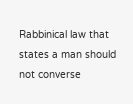Rabbinical law that states a man should not converse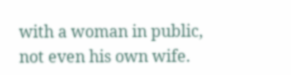with a woman in public, not even his own wife.